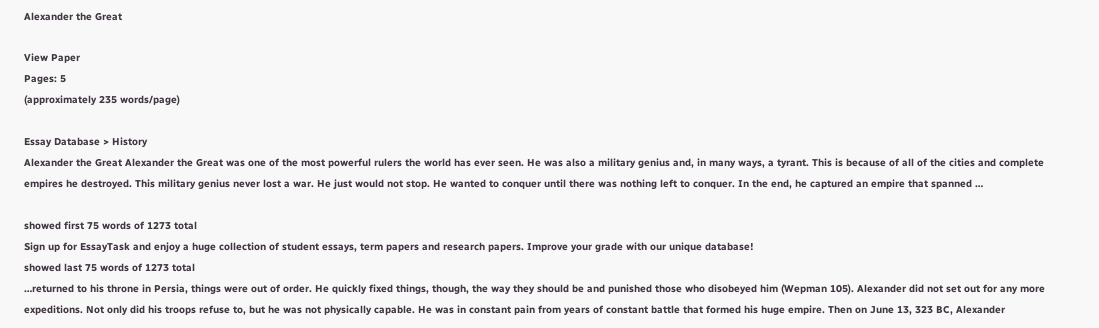Alexander the Great

View Paper
Pages: 5
(approximately 235 words/page)

Essay Database > History
Alexander the Great Alexander the Great was one of the most powerful rulers the world has ever seen. He was also a military genius and, in many ways, a tyrant. This is because of all of the cities and complete empires he destroyed. This military genius never lost a war. He just would not stop. He wanted to conquer until there was nothing left to conquer. In the end, he captured an empire that spanned …

showed first 75 words of 1273 total
Sign up for EssayTask and enjoy a huge collection of student essays, term papers and research papers. Improve your grade with our unique database!
showed last 75 words of 1273 total
…returned to his throne in Persia, things were out of order. He quickly fixed things, though, the way they should be and punished those who disobeyed him (Wepman 105). Alexander did not set out for any more expeditions. Not only did his troops refuse to, but he was not physically capable. He was in constant pain from years of constant battle that formed his huge empire. Then on June 13, 323 BC, Alexander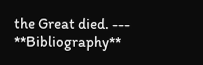the Great died. --- **Bibliography**